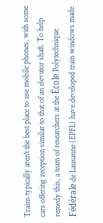Trains typically aren't the best place to use mobile phones, with some cars offering reception similar to that of an elevator shaft. To help remedy this, a team of researchers at the École Polytechnique Fédérale de Lausanne (EPFL) have developed train windows made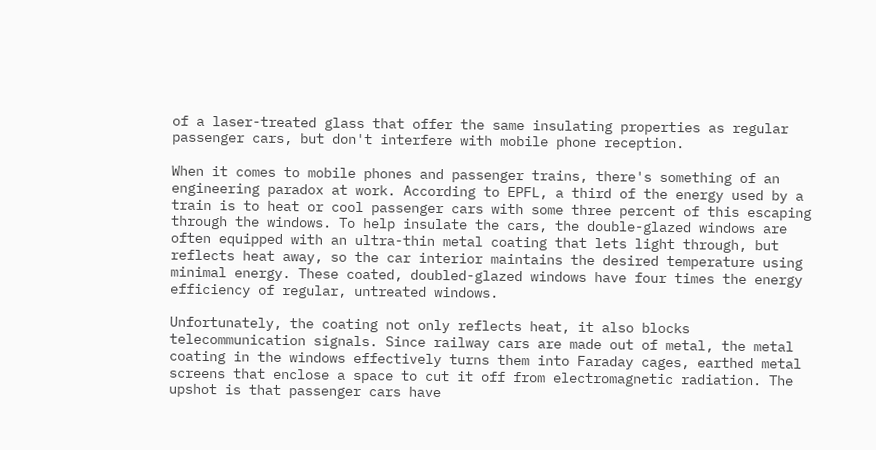of a laser-treated glass that offer the same insulating properties as regular passenger cars, but don't interfere with mobile phone reception.

When it comes to mobile phones and passenger trains, there's something of an engineering paradox at work. According to EPFL, a third of the energy used by a train is to heat or cool passenger cars with some three percent of this escaping through the windows. To help insulate the cars, the double-glazed windows are often equipped with an ultra-thin metal coating that lets light through, but reflects heat away, so the car interior maintains the desired temperature using minimal energy. These coated, doubled-glazed windows have four times the energy efficiency of regular, untreated windows.

Unfortunately, the coating not only reflects heat, it also blocks telecommunication signals. Since railway cars are made out of metal, the metal coating in the windows effectively turns them into Faraday cages, earthed metal screens that enclose a space to cut it off from electromagnetic radiation. The upshot is that passenger cars have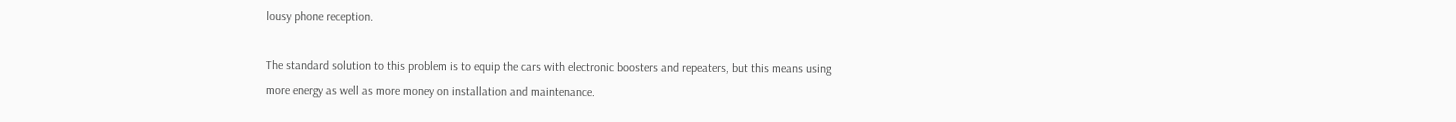lousy phone reception.

The standard solution to this problem is to equip the cars with electronic boosters and repeaters, but this means using more energy as well as more money on installation and maintenance.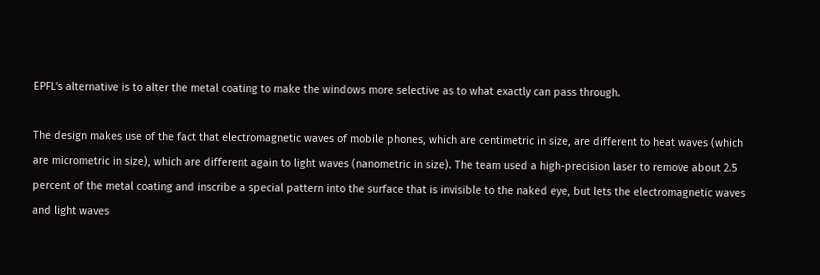EPFL's alternative is to alter the metal coating to make the windows more selective as to what exactly can pass through.

The design makes use of the fact that electromagnetic waves of mobile phones, which are centimetric in size, are different to heat waves (which are micrometric in size), which are different again to light waves (nanometric in size). The team used a high-precision laser to remove about 2.5 percent of the metal coating and inscribe a special pattern into the surface that is invisible to the naked eye, but lets the electromagnetic waves and light waves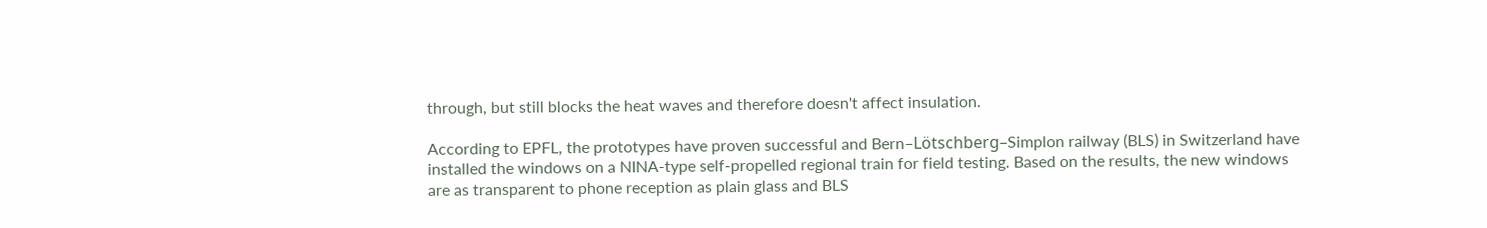through, but still blocks the heat waves and therefore doesn't affect insulation.

According to EPFL, the prototypes have proven successful and Bern–Lötschberg–Simplon railway (BLS) in Switzerland have installed the windows on a NINA-type self-propelled regional train for field testing. Based on the results, the new windows are as transparent to phone reception as plain glass and BLS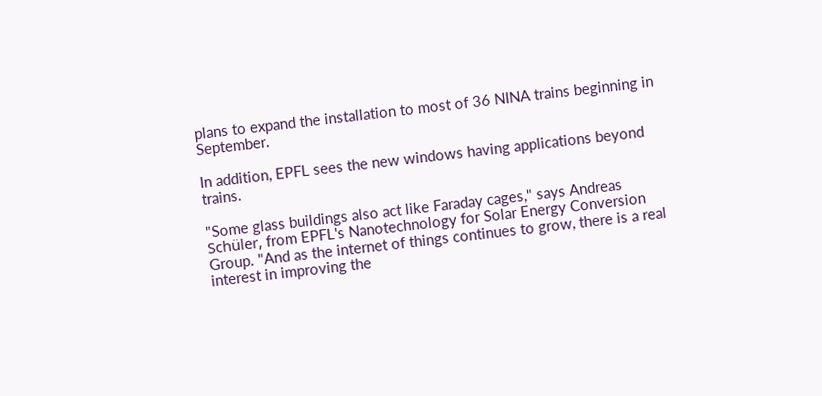plans to expand the installation to most of 36 NINA trains beginning in September.

In addition, EPFL sees the new windows having applications beyond trains.

"Some glass buildings also act like Faraday cages," says Andreas Schüler, from EPFL's Nanotechnology for Solar Energy Conversion Group. "And as the internet of things continues to grow, there is a real interest in improving the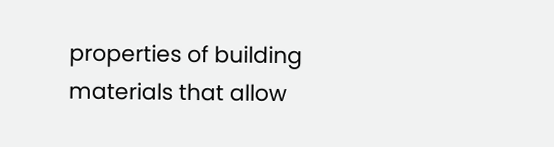properties of building materials that allow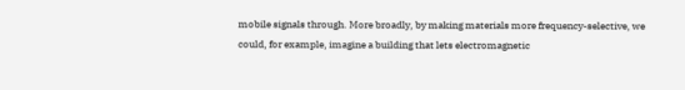mobile signals through. More broadly, by making materials more frequency-selective, we could, for example, imagine a building that lets electromagnetic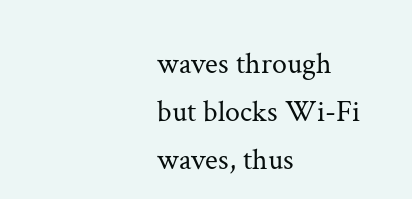waves through but blocks Wi-Fi waves, thus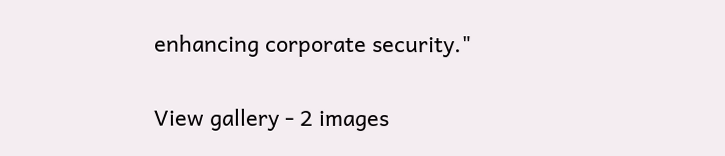enhancing corporate security."

View gallery - 2 images